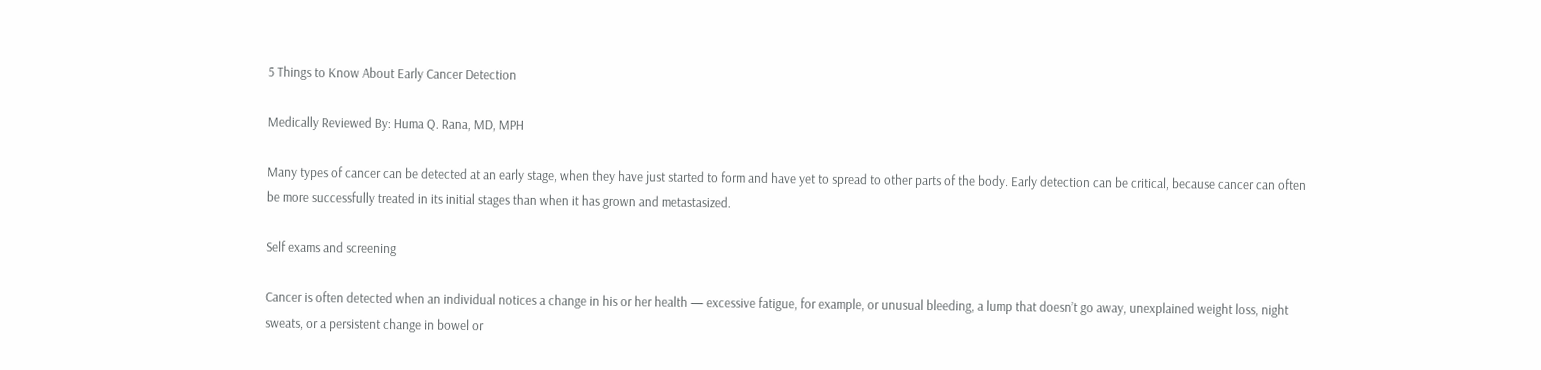5 Things to Know About Early Cancer Detection

Medically Reviewed By: Huma Q. Rana, MD, MPH

Many types of cancer can be detected at an early stage, when they have just started to form and have yet to spread to other parts of the body. Early detection can be critical, because cancer can often be more successfully treated in its initial stages than when it has grown and metastasized.

Self exams and screening

Cancer is often detected when an individual notices a change in his or her health — excessive fatigue, for example, or unusual bleeding, a lump that doesn’t go away, unexplained weight loss, night sweats, or a persistent change in bowel or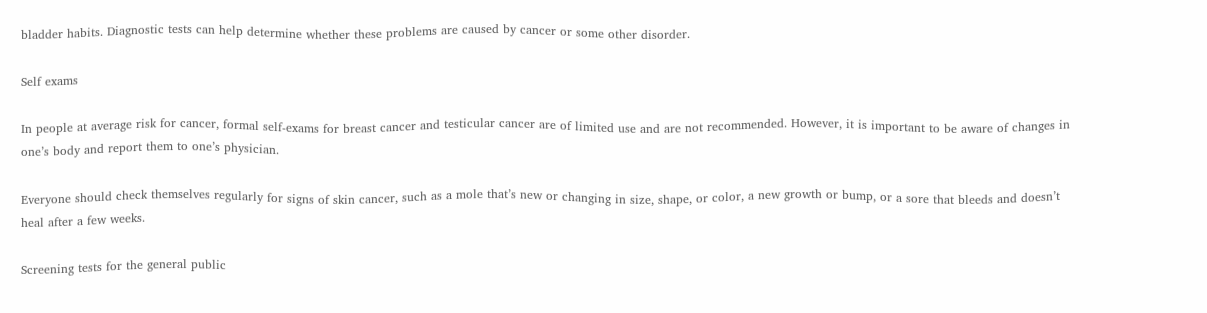bladder habits. Diagnostic tests can help determine whether these problems are caused by cancer or some other disorder.

Self exams

In people at average risk for cancer, formal self-exams for breast cancer and testicular cancer are of limited use and are not recommended. However, it is important to be aware of changes in one’s body and report them to one’s physician.

Everyone should check themselves regularly for signs of skin cancer, such as a mole that’s new or changing in size, shape, or color, a new growth or bump, or a sore that bleeds and doesn’t heal after a few weeks.

Screening tests for the general public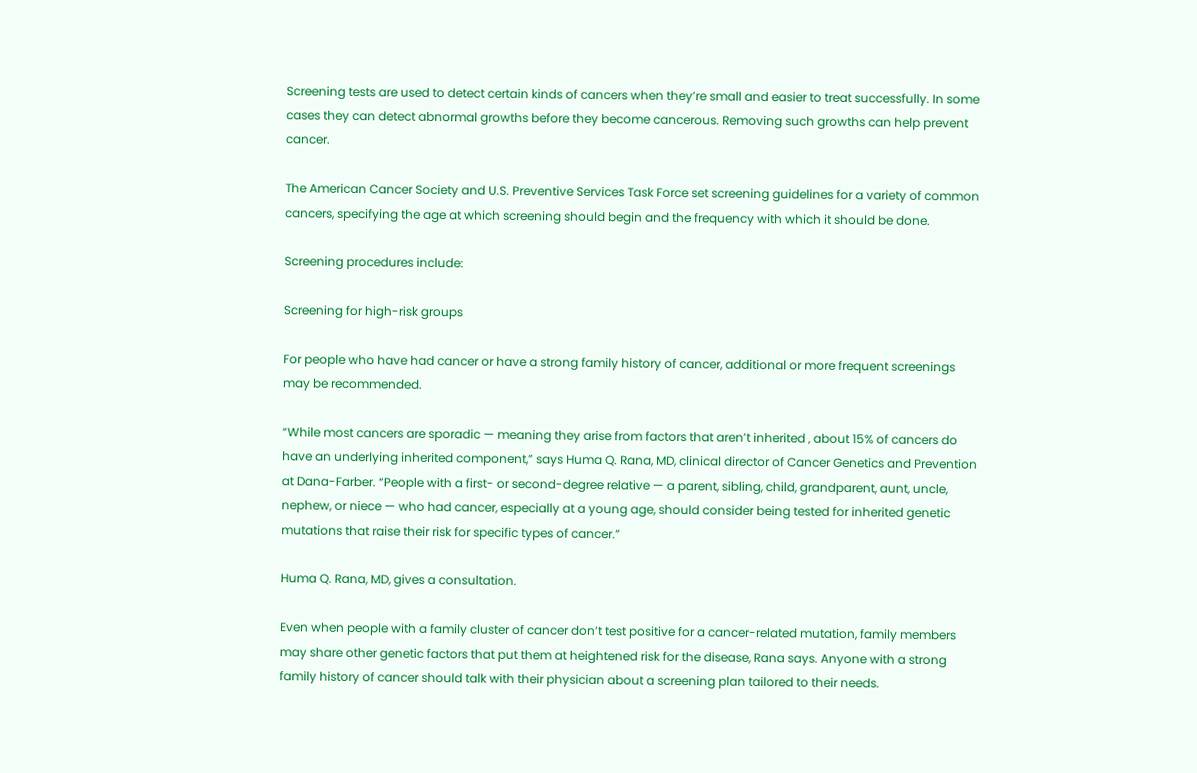Screening tests are used to detect certain kinds of cancers when they’re small and easier to treat successfully. In some cases they can detect abnormal growths before they become cancerous. Removing such growths can help prevent cancer.

The American Cancer Society and U.S. Preventive Services Task Force set screening guidelines for a variety of common cancers, specifying the age at which screening should begin and the frequency with which it should be done.

Screening procedures include:

Screening for high-risk groups

For people who have had cancer or have a strong family history of cancer, additional or more frequent screenings may be recommended.

“While most cancers are sporadic — meaning they arise from factors that aren’t inherited ‚ about 15% of cancers do have an underlying inherited component,” says Huma Q. Rana, MD, clinical director of Cancer Genetics and Prevention at Dana-Farber. “People with a first- or second-degree relative — a parent, sibling, child, grandparent, aunt, uncle, nephew, or niece — who had cancer, especially at a young age, should consider being tested for inherited genetic mutations that raise their risk for specific types of cancer.”

Huma Q. Rana, MD, gives a consultation.

Even when people with a family cluster of cancer don’t test positive for a cancer-related mutation, family members may share other genetic factors that put them at heightened risk for the disease, Rana says. Anyone with a strong family history of cancer should talk with their physician about a screening plan tailored to their needs.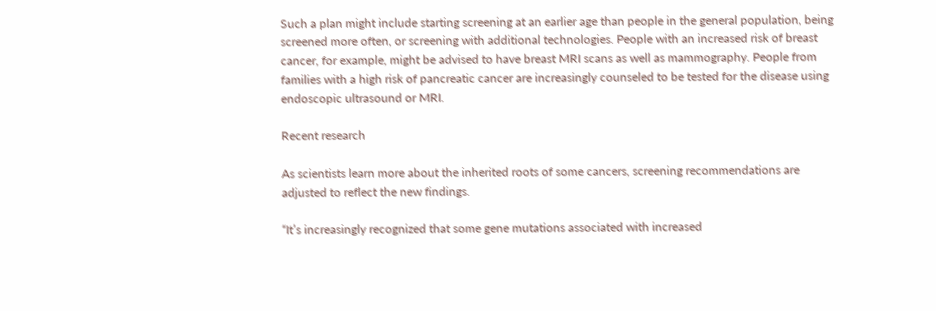Such a plan might include starting screening at an earlier age than people in the general population, being screened more often, or screening with additional technologies. People with an increased risk of breast cancer, for example, might be advised to have breast MRI scans as well as mammography. People from families with a high risk of pancreatic cancer are increasingly counseled to be tested for the disease using endoscopic ultrasound or MRI.

Recent research

As scientists learn more about the inherited roots of some cancers, screening recommendations are adjusted to reflect the new findings.

“It’s increasingly recognized that some gene mutations associated with increased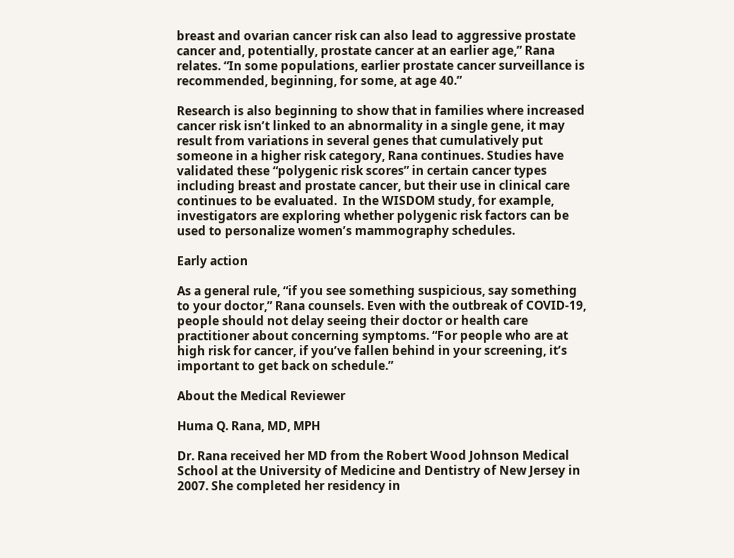breast and ovarian cancer risk can also lead to aggressive prostate cancer and, potentially, prostate cancer at an earlier age,” Rana relates. “In some populations, earlier prostate cancer surveillance is recommended, beginning, for some, at age 40.”

Research is also beginning to show that in families where increased cancer risk isn’t linked to an abnormality in a single gene, it may result from variations in several genes that cumulatively put someone in a higher risk category, Rana continues. Studies have validated these “polygenic risk scores” in certain cancer types including breast and prostate cancer, but their use in clinical care continues to be evaluated.  In the WISDOM study, for example, investigators are exploring whether polygenic risk factors can be used to personalize women’s mammography schedules.

Early action

As a general rule, “if you see something suspicious, say something to your doctor,” Rana counsels. Even with the outbreak of COVID-19, people should not delay seeing their doctor or health care practitioner about concerning symptoms. “For people who are at high risk for cancer, if you’ve fallen behind in your screening, it’s important to get back on schedule.”

About the Medical Reviewer

Huma Q. Rana, MD, MPH

Dr. Rana received her MD from the Robert Wood Johnson Medical School at the University of Medicine and Dentistry of New Jersey in 2007. She completed her residency in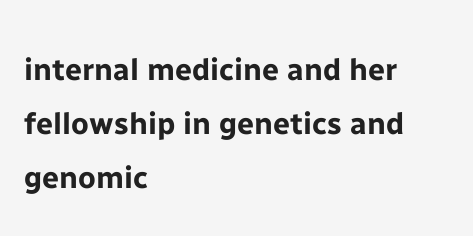internal medicine and her fellowship in genetics and genomic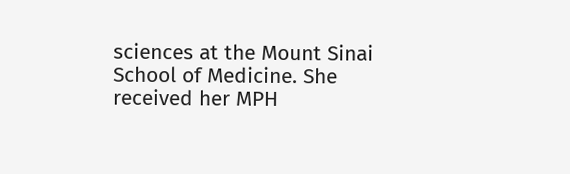sciences at the Mount Sinai School of Medicine. She received her MPH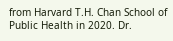from Harvard T.H. Chan School of Public Health in 2020. Dr.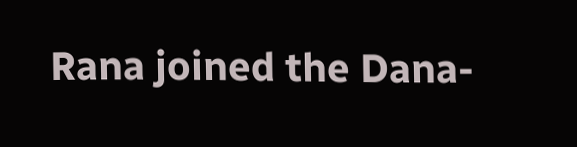Rana joined the Dana-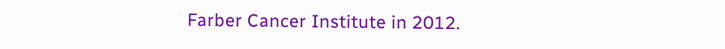Farber Cancer Institute in 2012.